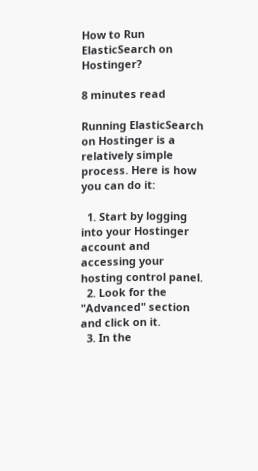How to Run ElasticSearch on Hostinger?

8 minutes read

Running ElasticSearch on Hostinger is a relatively simple process. Here is how you can do it:

  1. Start by logging into your Hostinger account and accessing your hosting control panel.
  2. Look for the "Advanced" section and click on it.
  3. In the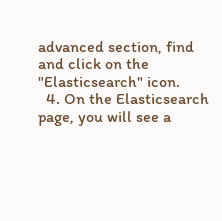advanced section, find and click on the "Elasticsearch" icon.
  4. On the Elasticsearch page, you will see a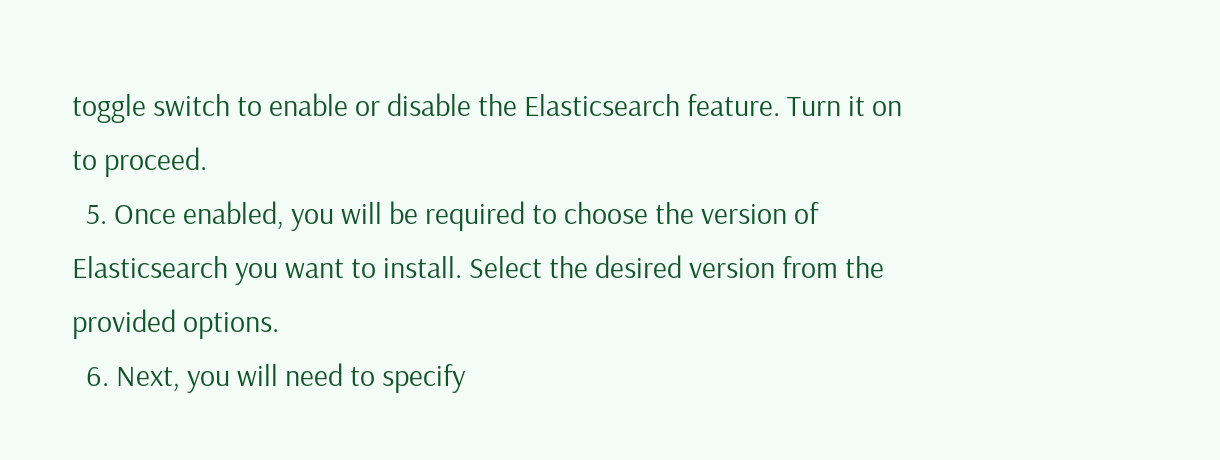toggle switch to enable or disable the Elasticsearch feature. Turn it on to proceed.
  5. Once enabled, you will be required to choose the version of Elasticsearch you want to install. Select the desired version from the provided options.
  6. Next, you will need to specify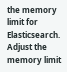the memory limit for Elasticsearch. Adjust the memory limit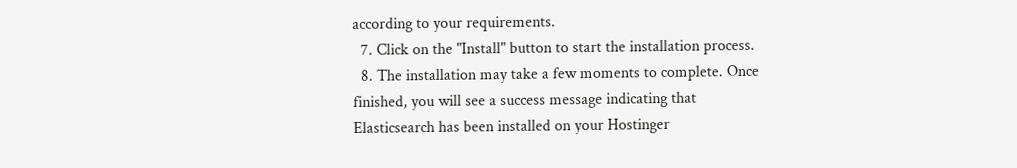according to your requirements.
  7. Click on the "Install" button to start the installation process.
  8. The installation may take a few moments to complete. Once finished, you will see a success message indicating that Elasticsearch has been installed on your Hostinger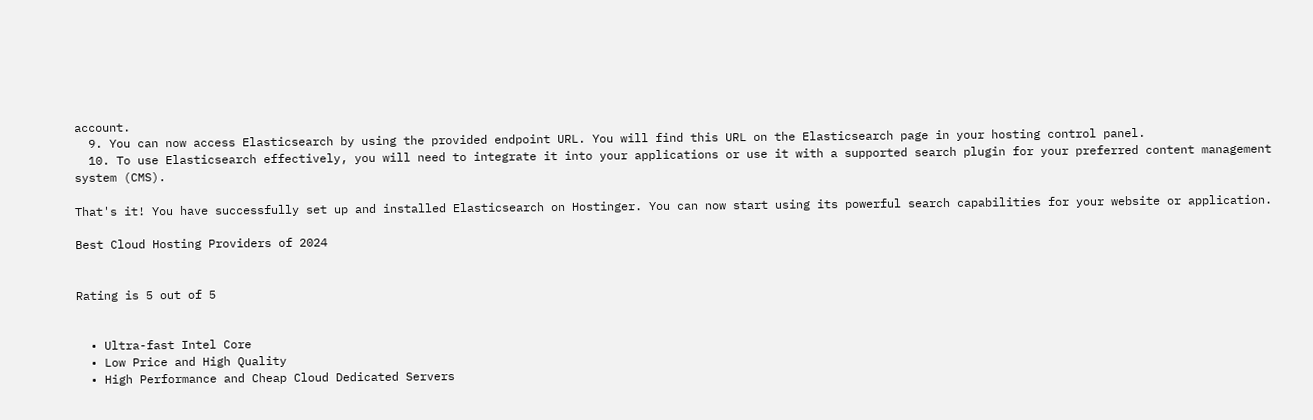account.
  9. You can now access Elasticsearch by using the provided endpoint URL. You will find this URL on the Elasticsearch page in your hosting control panel.
  10. To use Elasticsearch effectively, you will need to integrate it into your applications or use it with a supported search plugin for your preferred content management system (CMS).

That's it! You have successfully set up and installed Elasticsearch on Hostinger. You can now start using its powerful search capabilities for your website or application.

Best Cloud Hosting Providers of 2024


Rating is 5 out of 5


  • Ultra-fast Intel Core
  • Low Price and High Quality
  • High Performance and Cheap Cloud Dedicated Servers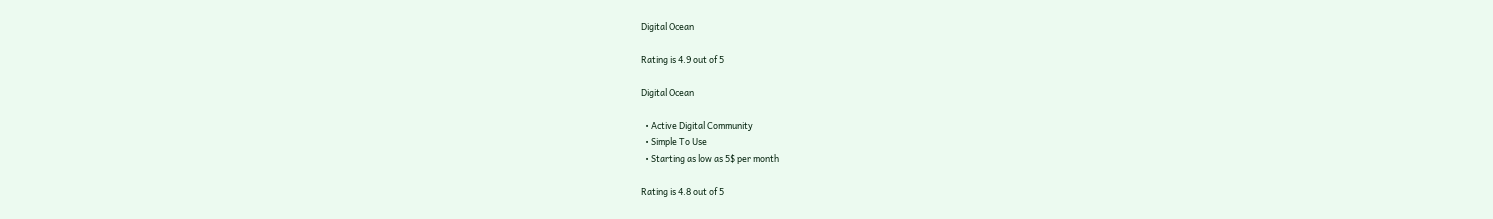Digital Ocean

Rating is 4.9 out of 5

Digital Ocean

  • Active Digital Community
  • Simple To Use
  • Starting as low as 5$ per month

Rating is 4.8 out of 5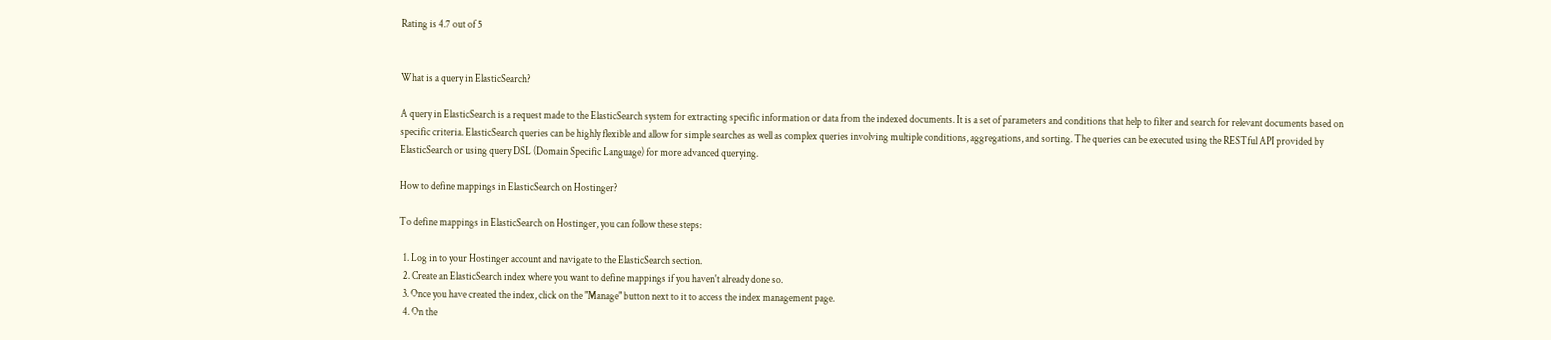Rating is 4.7 out of 5


What is a query in ElasticSearch?

A query in ElasticSearch is a request made to the ElasticSearch system for extracting specific information or data from the indexed documents. It is a set of parameters and conditions that help to filter and search for relevant documents based on specific criteria. ElasticSearch queries can be highly flexible and allow for simple searches as well as complex queries involving multiple conditions, aggregations, and sorting. The queries can be executed using the RESTful API provided by ElasticSearch or using query DSL (Domain Specific Language) for more advanced querying.

How to define mappings in ElasticSearch on Hostinger?

To define mappings in ElasticSearch on Hostinger, you can follow these steps:

  1. Log in to your Hostinger account and navigate to the ElasticSearch section.
  2. Create an ElasticSearch index where you want to define mappings if you haven't already done so.
  3. Once you have created the index, click on the "Manage" button next to it to access the index management page.
  4. On the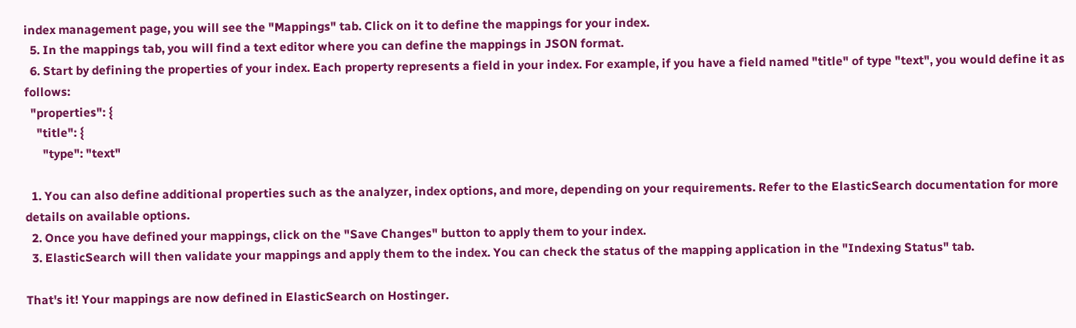index management page, you will see the "Mappings" tab. Click on it to define the mappings for your index.
  5. In the mappings tab, you will find a text editor where you can define the mappings in JSON format.
  6. Start by defining the properties of your index. Each property represents a field in your index. For example, if you have a field named "title" of type "text", you would define it as follows:
  "properties": {
    "title": {
      "type": "text"

  1. You can also define additional properties such as the analyzer, index options, and more, depending on your requirements. Refer to the ElasticSearch documentation for more details on available options.
  2. Once you have defined your mappings, click on the "Save Changes" button to apply them to your index.
  3. ElasticSearch will then validate your mappings and apply them to the index. You can check the status of the mapping application in the "Indexing Status" tab.

That's it! Your mappings are now defined in ElasticSearch on Hostinger.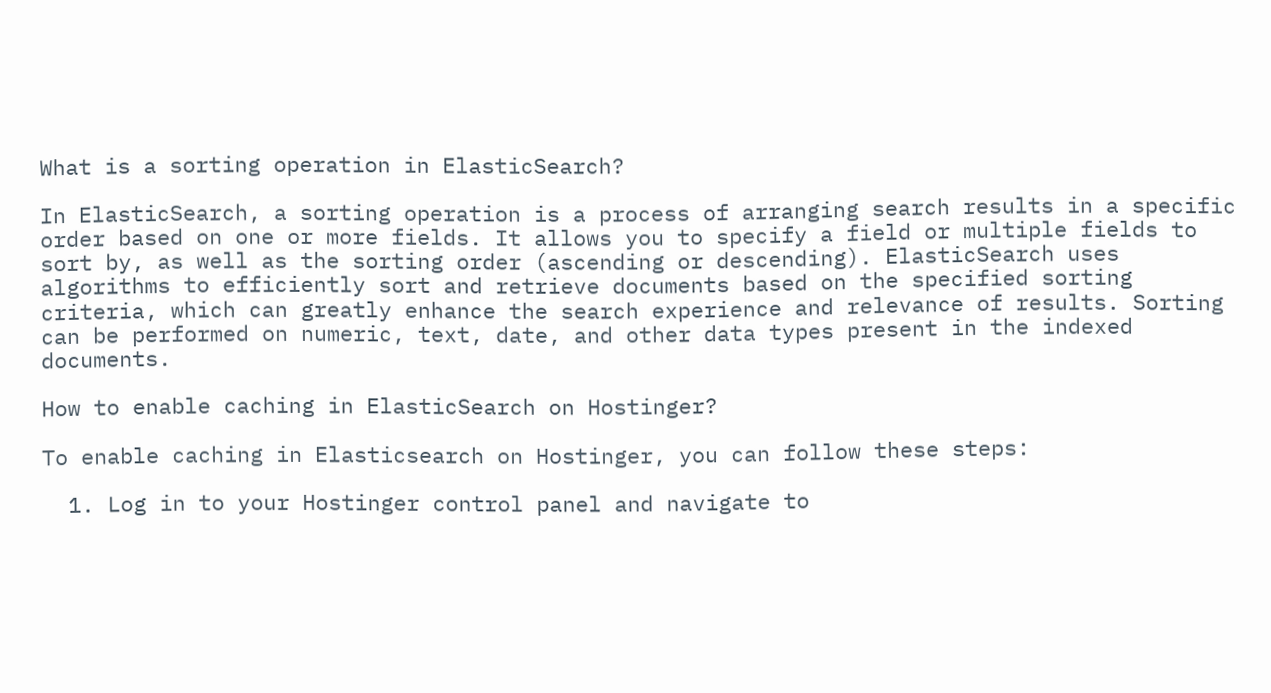What is a sorting operation in ElasticSearch?

In ElasticSearch, a sorting operation is a process of arranging search results in a specific order based on one or more fields. It allows you to specify a field or multiple fields to sort by, as well as the sorting order (ascending or descending). ElasticSearch uses algorithms to efficiently sort and retrieve documents based on the specified sorting criteria, which can greatly enhance the search experience and relevance of results. Sorting can be performed on numeric, text, date, and other data types present in the indexed documents.

How to enable caching in ElasticSearch on Hostinger?

To enable caching in Elasticsearch on Hostinger, you can follow these steps:

  1. Log in to your Hostinger control panel and navigate to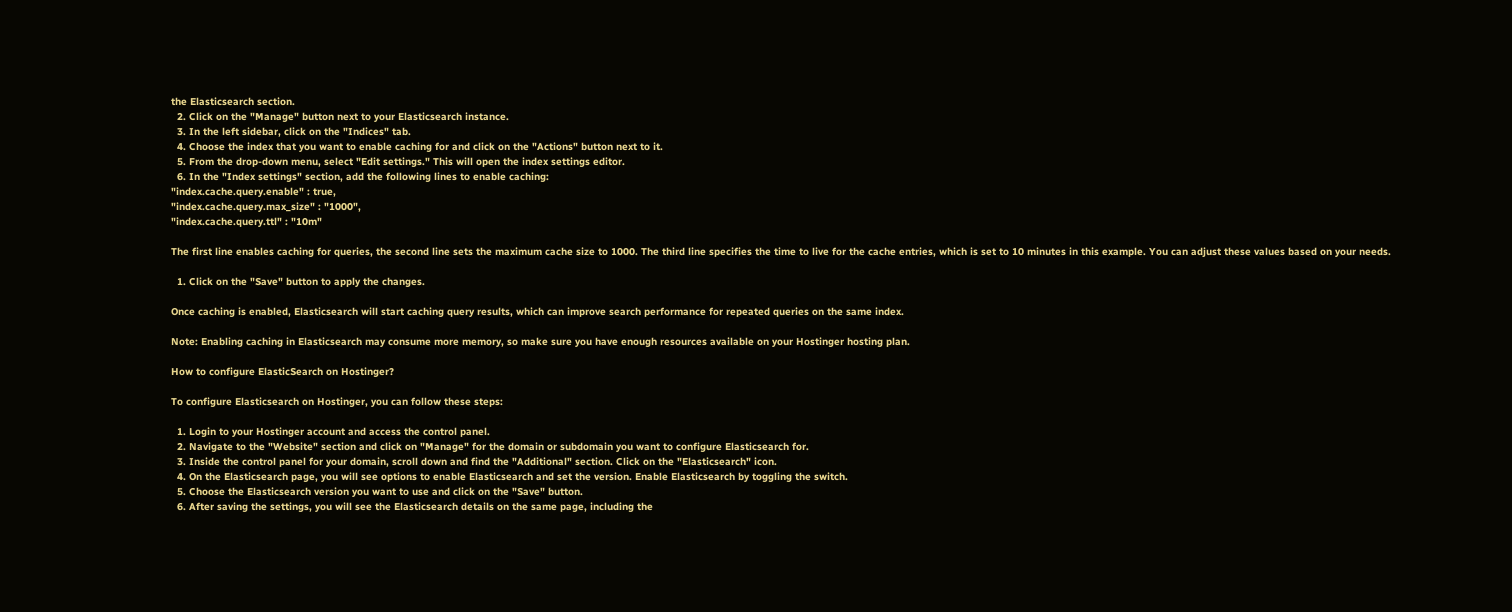the Elasticsearch section.
  2. Click on the "Manage" button next to your Elasticsearch instance.
  3. In the left sidebar, click on the "Indices" tab.
  4. Choose the index that you want to enable caching for and click on the "Actions" button next to it.
  5. From the drop-down menu, select "Edit settings." This will open the index settings editor.
  6. In the "Index settings" section, add the following lines to enable caching:
"index.cache.query.enable" : true,
"index.cache.query.max_size" : "1000",
"index.cache.query.ttl" : "10m"

The first line enables caching for queries, the second line sets the maximum cache size to 1000. The third line specifies the time to live for the cache entries, which is set to 10 minutes in this example. You can adjust these values based on your needs.

  1. Click on the "Save" button to apply the changes.

Once caching is enabled, Elasticsearch will start caching query results, which can improve search performance for repeated queries on the same index.

Note: Enabling caching in Elasticsearch may consume more memory, so make sure you have enough resources available on your Hostinger hosting plan.

How to configure ElasticSearch on Hostinger?

To configure Elasticsearch on Hostinger, you can follow these steps:

  1. Login to your Hostinger account and access the control panel.
  2. Navigate to the "Website" section and click on "Manage" for the domain or subdomain you want to configure Elasticsearch for.
  3. Inside the control panel for your domain, scroll down and find the "Additional" section. Click on the "Elasticsearch" icon.
  4. On the Elasticsearch page, you will see options to enable Elasticsearch and set the version. Enable Elasticsearch by toggling the switch.
  5. Choose the Elasticsearch version you want to use and click on the "Save" button.
  6. After saving the settings, you will see the Elasticsearch details on the same page, including the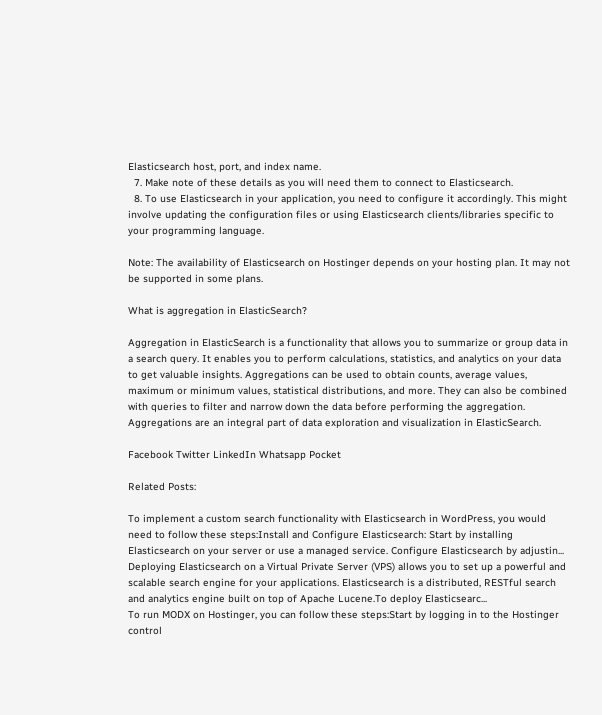Elasticsearch host, port, and index name.
  7. Make note of these details as you will need them to connect to Elasticsearch.
  8. To use Elasticsearch in your application, you need to configure it accordingly. This might involve updating the configuration files or using Elasticsearch clients/libraries specific to your programming language.

Note: The availability of Elasticsearch on Hostinger depends on your hosting plan. It may not be supported in some plans.

What is aggregation in ElasticSearch?

Aggregation in ElasticSearch is a functionality that allows you to summarize or group data in a search query. It enables you to perform calculations, statistics, and analytics on your data to get valuable insights. Aggregations can be used to obtain counts, average values, maximum or minimum values, statistical distributions, and more. They can also be combined with queries to filter and narrow down the data before performing the aggregation. Aggregations are an integral part of data exploration and visualization in ElasticSearch.

Facebook Twitter LinkedIn Whatsapp Pocket

Related Posts:

To implement a custom search functionality with Elasticsearch in WordPress, you would need to follow these steps:Install and Configure Elasticsearch: Start by installing Elasticsearch on your server or use a managed service. Configure Elasticsearch by adjustin...
Deploying Elasticsearch on a Virtual Private Server (VPS) allows you to set up a powerful and scalable search engine for your applications. Elasticsearch is a distributed, RESTful search and analytics engine built on top of Apache Lucene.To deploy Elasticsearc...
To run MODX on Hostinger, you can follow these steps:Start by logging in to the Hostinger control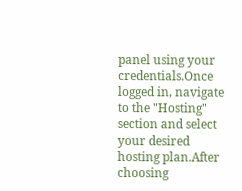panel using your credentials.Once logged in, navigate to the "Hosting" section and select your desired hosting plan.After choosing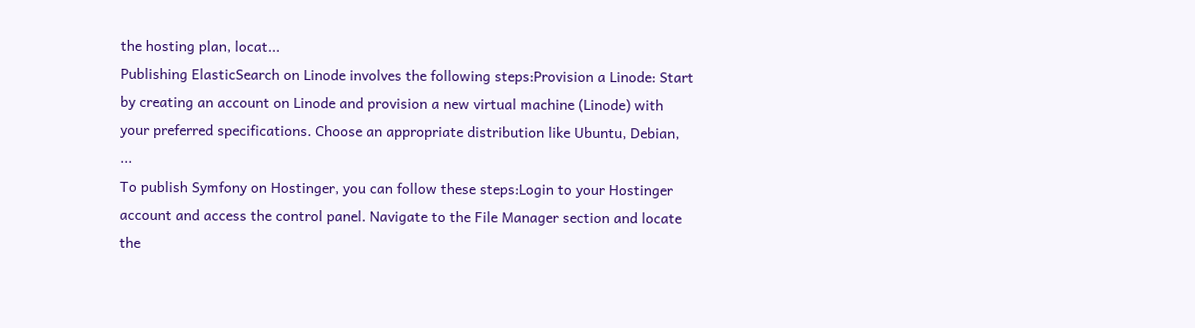the hosting plan, locat...
Publishing ElasticSearch on Linode involves the following steps:Provision a Linode: Start by creating an account on Linode and provision a new virtual machine (Linode) with your preferred specifications. Choose an appropriate distribution like Ubuntu, Debian, ...
To publish Symfony on Hostinger, you can follow these steps:Login to your Hostinger account and access the control panel. Navigate to the File Manager section and locate the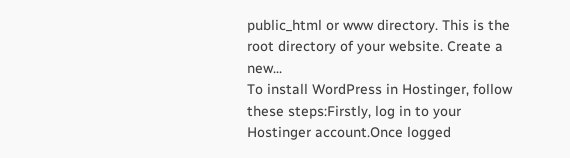public_html or www directory. This is the root directory of your website. Create a new...
To install WordPress in Hostinger, follow these steps:Firstly, log in to your Hostinger account.Once logged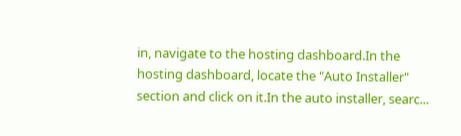in, navigate to the hosting dashboard.In the hosting dashboard, locate the "Auto Installer" section and click on it.In the auto installer, searc...